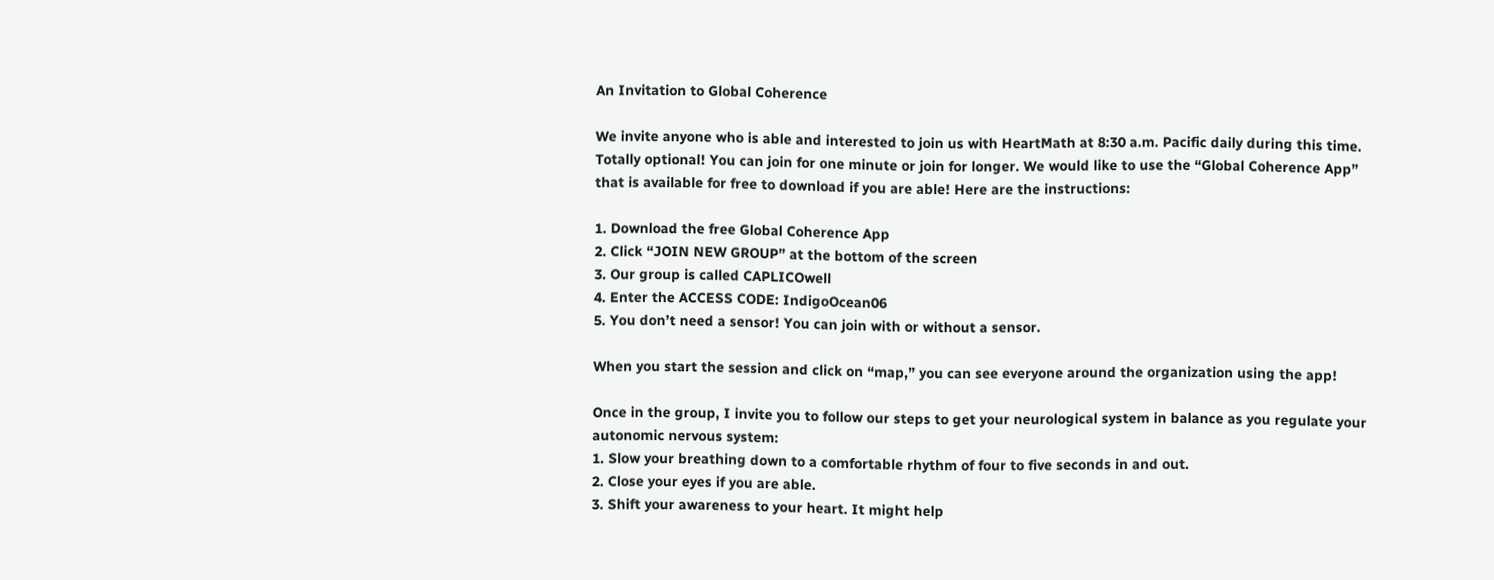An Invitation to Global Coherence

We invite anyone who is able and interested to join us with HeartMath at 8:30 a.m. Pacific daily during this time. Totally optional! You can join for one minute or join for longer. We would like to use the “Global Coherence App” that is available for free to download if you are able! Here are the instructions:

1. Download the free Global Coherence App
2. Click “JOIN NEW GROUP” at the bottom of the screen
3. Our group is called CAPLICOwell
4. Enter the ACCESS CODE: IndigoOcean06
5. You don’t need a sensor! You can join with or without a sensor.

When you start the session and click on “map,” you can see everyone around the organization using the app!

Once in the group, I invite you to follow our steps to get your neurological system in balance as you regulate your autonomic nervous system:
1. Slow your breathing down to a comfortable rhythm of four to five seconds in and out.
2. Close your eyes if you are able.
3. Shift your awareness to your heart. It might help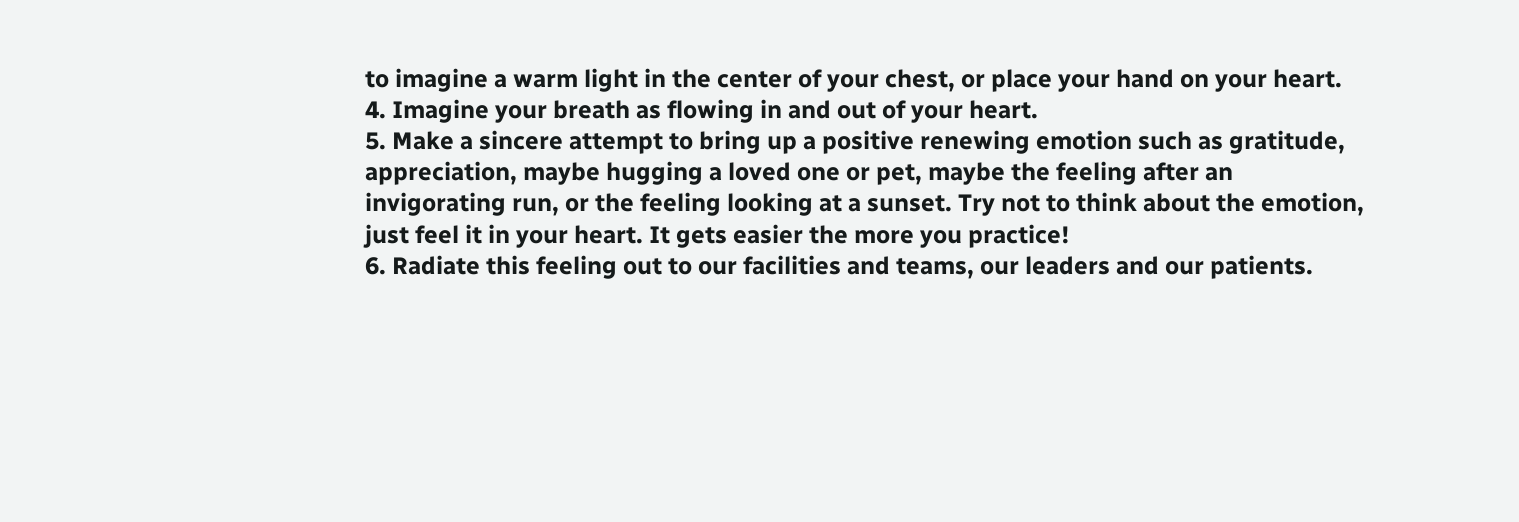to imagine a warm light in the center of your chest, or place your hand on your heart.
4. Imagine your breath as flowing in and out of your heart.
5. Make a sincere attempt to bring up a positive renewing emotion such as gratitude, appreciation, maybe hugging a loved one or pet, maybe the feeling after an invigorating run, or the feeling looking at a sunset. Try not to think about the emotion, just feel it in your heart. It gets easier the more you practice!
6. Radiate this feeling out to our facilities and teams, our leaders and our patients.